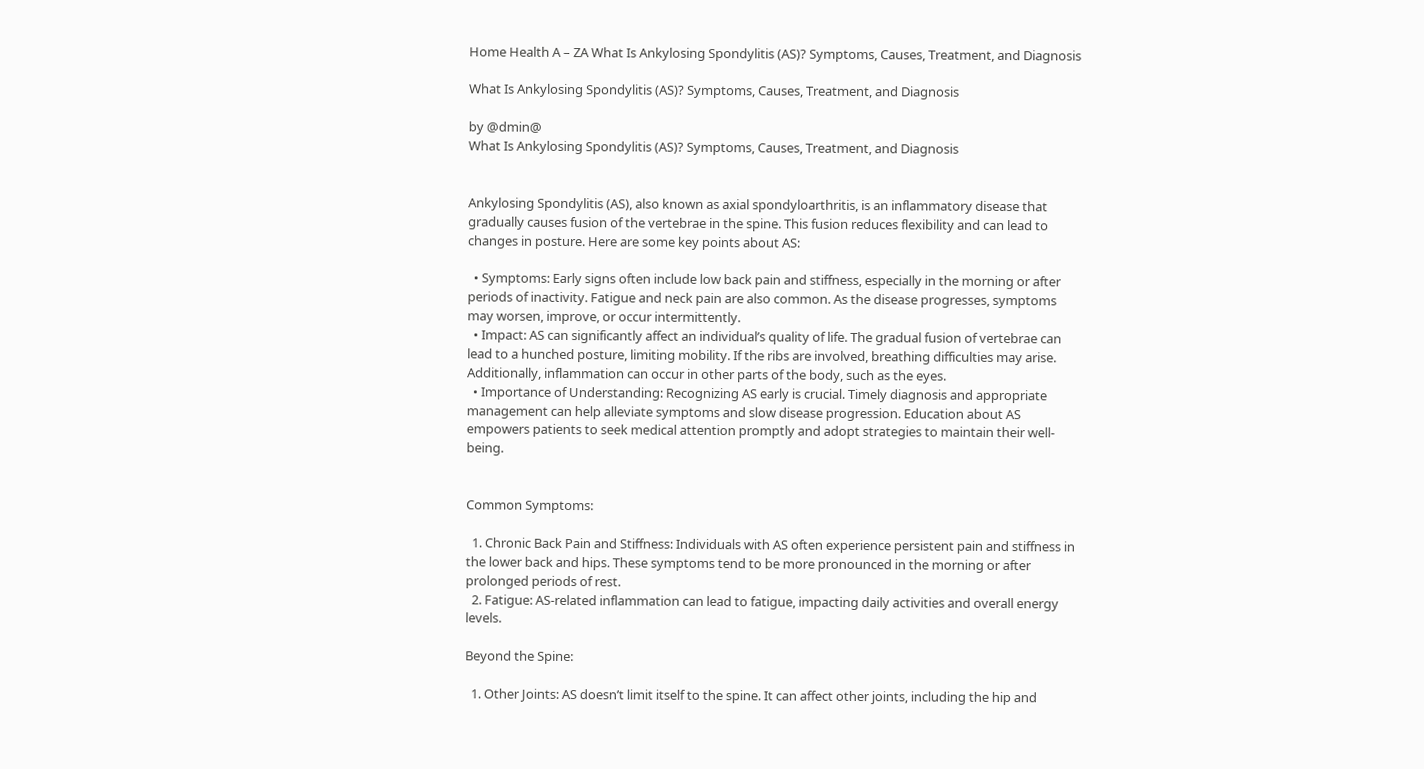Home Health A – ZA What Is Ankylosing Spondylitis (AS)? Symptoms, Causes, Treatment, and Diagnosis

What Is Ankylosing Spondylitis (AS)? Symptoms, Causes, Treatment, and Diagnosis

by @dmin@
What Is Ankylosing Spondylitis (AS)? Symptoms, Causes, Treatment, and Diagnosis


Ankylosing Spondylitis (AS), also known as axial spondyloarthritis, is an inflammatory disease that gradually causes fusion of the vertebrae in the spine. This fusion reduces flexibility and can lead to changes in posture. Here are some key points about AS:

  • Symptoms: Early signs often include low back pain and stiffness, especially in the morning or after periods of inactivity. Fatigue and neck pain are also common. As the disease progresses, symptoms may worsen, improve, or occur intermittently.
  • Impact: AS can significantly affect an individual’s quality of life. The gradual fusion of vertebrae can lead to a hunched posture, limiting mobility. If the ribs are involved, breathing difficulties may arise. Additionally, inflammation can occur in other parts of the body, such as the eyes.
  • Importance of Understanding: Recognizing AS early is crucial. Timely diagnosis and appropriate management can help alleviate symptoms and slow disease progression. Education about AS empowers patients to seek medical attention promptly and adopt strategies to maintain their well-being.


Common Symptoms:

  1. Chronic Back Pain and Stiffness: Individuals with AS often experience persistent pain and stiffness in the lower back and hips. These symptoms tend to be more pronounced in the morning or after prolonged periods of rest.
  2. Fatigue: AS-related inflammation can lead to fatigue, impacting daily activities and overall energy levels.

Beyond the Spine:

  1. Other Joints: AS doesn’t limit itself to the spine. It can affect other joints, including the hip and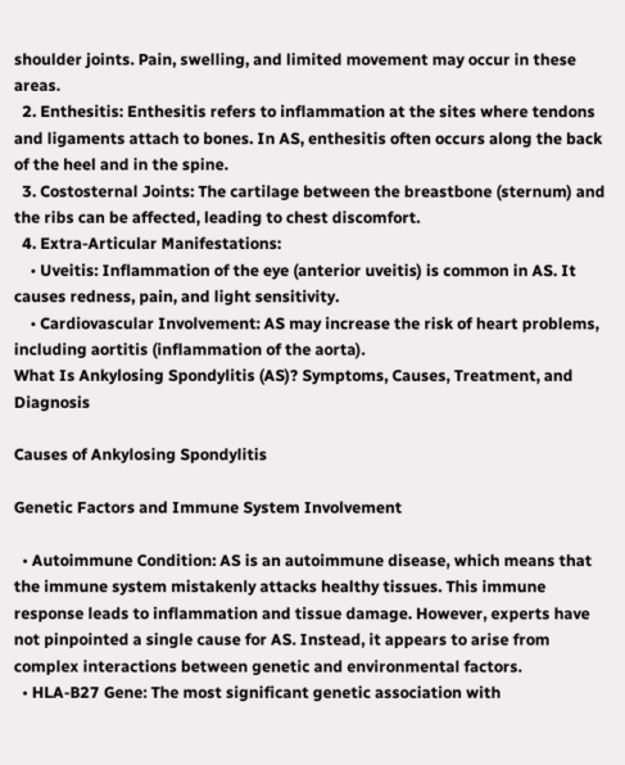shoulder joints. Pain, swelling, and limited movement may occur in these areas.
  2. Enthesitis: Enthesitis refers to inflammation at the sites where tendons and ligaments attach to bones. In AS, enthesitis often occurs along the back of the heel and in the spine.
  3. Costosternal Joints: The cartilage between the breastbone (sternum) and the ribs can be affected, leading to chest discomfort.
  4. Extra-Articular Manifestations:
    • Uveitis: Inflammation of the eye (anterior uveitis) is common in AS. It causes redness, pain, and light sensitivity.
    • Cardiovascular Involvement: AS may increase the risk of heart problems, including aortitis (inflammation of the aorta).
What Is Ankylosing Spondylitis (AS)? Symptoms, Causes, Treatment, and Diagnosis

Causes of Ankylosing Spondylitis

Genetic Factors and Immune System Involvement

  • Autoimmune Condition: AS is an autoimmune disease, which means that the immune system mistakenly attacks healthy tissues. This immune response leads to inflammation and tissue damage. However, experts have not pinpointed a single cause for AS. Instead, it appears to arise from complex interactions between genetic and environmental factors.
  • HLA-B27 Gene: The most significant genetic association with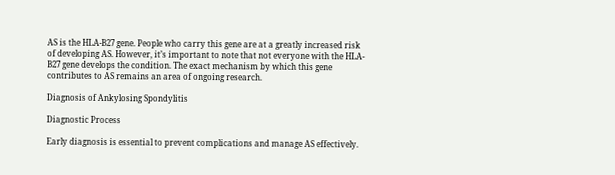AS is the HLA-B27 gene. People who carry this gene are at a greatly increased risk of developing AS. However, it’s important to note that not everyone with the HLA-B27 gene develops the condition. The exact mechanism by which this gene contributes to AS remains an area of ongoing research.

Diagnosis of Ankylosing Spondylitis

Diagnostic Process

Early diagnosis is essential to prevent complications and manage AS effectively.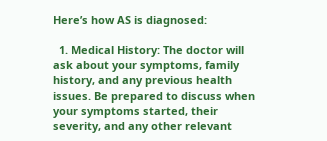Here’s how AS is diagnosed:

  1. Medical History: The doctor will ask about your symptoms, family history, and any previous health issues. Be prepared to discuss when your symptoms started, their severity, and any other relevant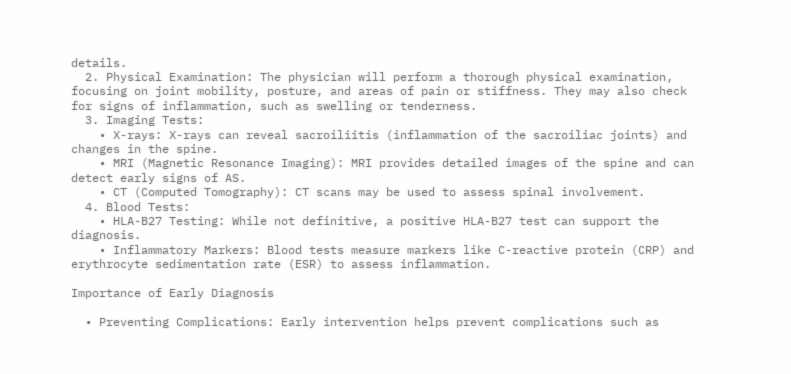details.
  2. Physical Examination: The physician will perform a thorough physical examination, focusing on joint mobility, posture, and areas of pain or stiffness. They may also check for signs of inflammation, such as swelling or tenderness.
  3. Imaging Tests:
    • X-rays: X-rays can reveal sacroiliitis (inflammation of the sacroiliac joints) and changes in the spine.
    • MRI (Magnetic Resonance Imaging): MRI provides detailed images of the spine and can detect early signs of AS.
    • CT (Computed Tomography): CT scans may be used to assess spinal involvement.
  4. Blood Tests:
    • HLA-B27 Testing: While not definitive, a positive HLA-B27 test can support the diagnosis.
    • Inflammatory Markers: Blood tests measure markers like C-reactive protein (CRP) and erythrocyte sedimentation rate (ESR) to assess inflammation.

Importance of Early Diagnosis

  • Preventing Complications: Early intervention helps prevent complications such as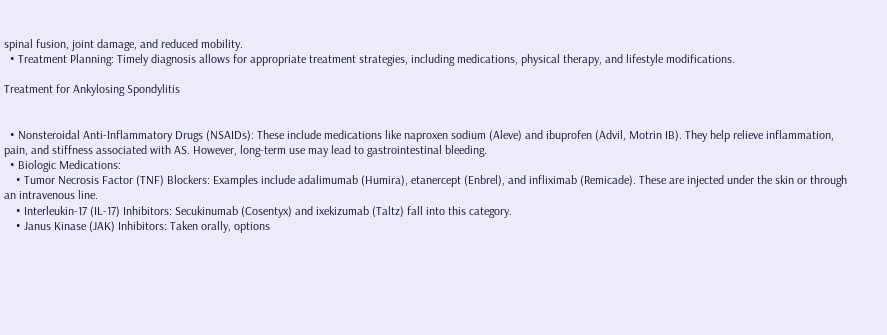spinal fusion, joint damage, and reduced mobility.
  • Treatment Planning: Timely diagnosis allows for appropriate treatment strategies, including medications, physical therapy, and lifestyle modifications.

Treatment for Ankylosing Spondylitis


  • Nonsteroidal Anti-Inflammatory Drugs (NSAIDs): These include medications like naproxen sodium (Aleve) and ibuprofen (Advil, Motrin IB). They help relieve inflammation, pain, and stiffness associated with AS. However, long-term use may lead to gastrointestinal bleeding.
  • Biologic Medications:
    • Tumor Necrosis Factor (TNF) Blockers: Examples include adalimumab (Humira), etanercept (Enbrel), and infliximab (Remicade). These are injected under the skin or through an intravenous line.
    • Interleukin-17 (IL-17) Inhibitors: Secukinumab (Cosentyx) and ixekizumab (Taltz) fall into this category.
    • Janus Kinase (JAK) Inhibitors: Taken orally, options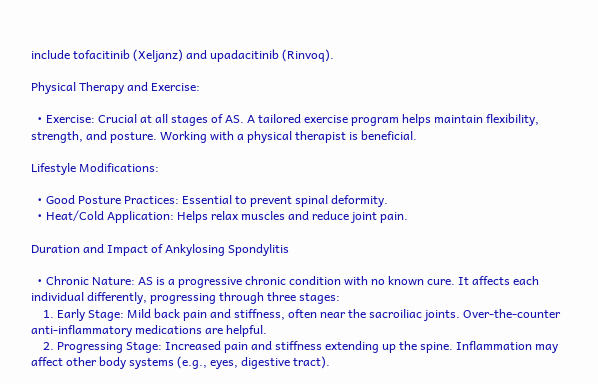include tofacitinib (Xeljanz) and upadacitinib (Rinvoq).

Physical Therapy and Exercise:

  • Exercise: Crucial at all stages of AS. A tailored exercise program helps maintain flexibility, strength, and posture. Working with a physical therapist is beneficial.

Lifestyle Modifications:

  • Good Posture Practices: Essential to prevent spinal deformity.
  • Heat/Cold Application: Helps relax muscles and reduce joint pain.

Duration and Impact of Ankylosing Spondylitis

  • Chronic Nature: AS is a progressive chronic condition with no known cure. It affects each individual differently, progressing through three stages:
    1. Early Stage: Mild back pain and stiffness, often near the sacroiliac joints. Over-the-counter anti-inflammatory medications are helpful.
    2. Progressing Stage: Increased pain and stiffness extending up the spine. Inflammation may affect other body systems (e.g., eyes, digestive tract).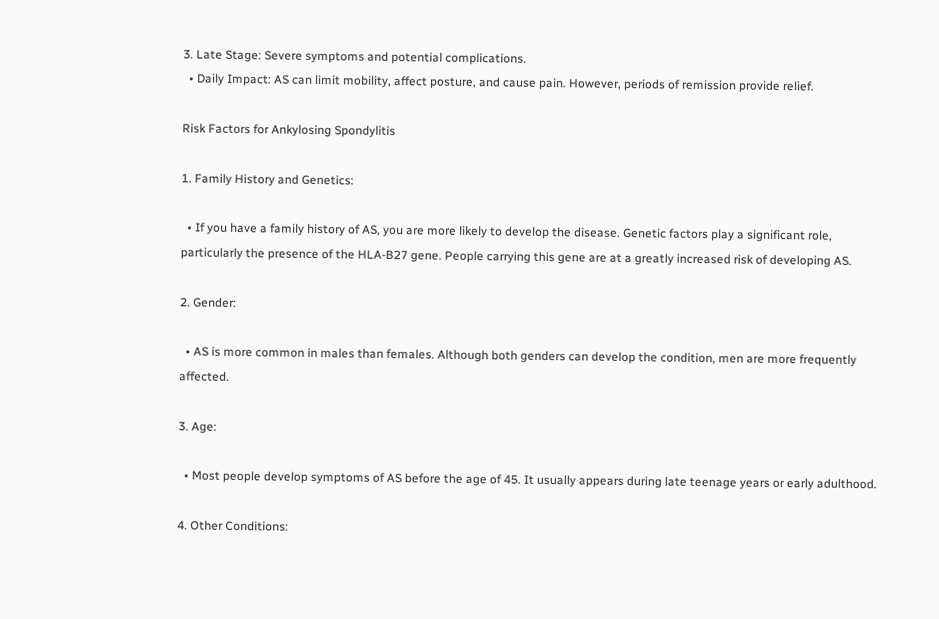3. Late Stage: Severe symptoms and potential complications.
  • Daily Impact: AS can limit mobility, affect posture, and cause pain. However, periods of remission provide relief.

Risk Factors for Ankylosing Spondylitis

1. Family History and Genetics:

  • If you have a family history of AS, you are more likely to develop the disease. Genetic factors play a significant role, particularly the presence of the HLA-B27 gene. People carrying this gene are at a greatly increased risk of developing AS.

2. Gender:

  • AS is more common in males than females. Although both genders can develop the condition, men are more frequently affected.

3. Age:

  • Most people develop symptoms of AS before the age of 45. It usually appears during late teenage years or early adulthood.

4. Other Conditions: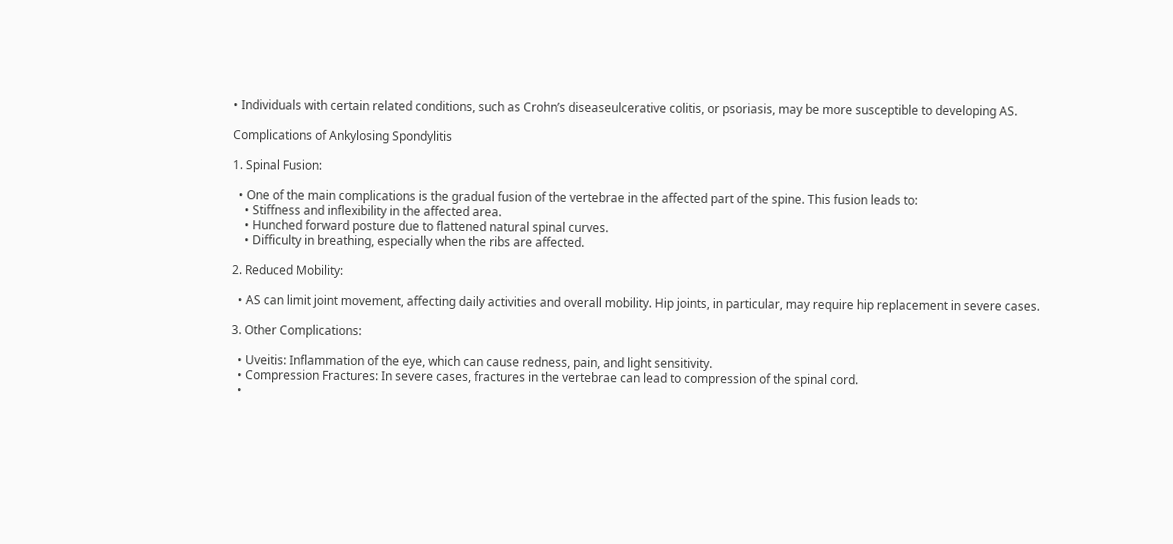• Individuals with certain related conditions, such as Crohn’s diseaseulcerative colitis, or psoriasis, may be more susceptible to developing AS.

Complications of Ankylosing Spondylitis

1. Spinal Fusion:

  • One of the main complications is the gradual fusion of the vertebrae in the affected part of the spine. This fusion leads to:
    • Stiffness and inflexibility in the affected area.
    • Hunched forward posture due to flattened natural spinal curves.
    • Difficulty in breathing, especially when the ribs are affected.

2. Reduced Mobility:

  • AS can limit joint movement, affecting daily activities and overall mobility. Hip joints, in particular, may require hip replacement in severe cases.

3. Other Complications:

  • Uveitis: Inflammation of the eye, which can cause redness, pain, and light sensitivity.
  • Compression Fractures: In severe cases, fractures in the vertebrae can lead to compression of the spinal cord.
  •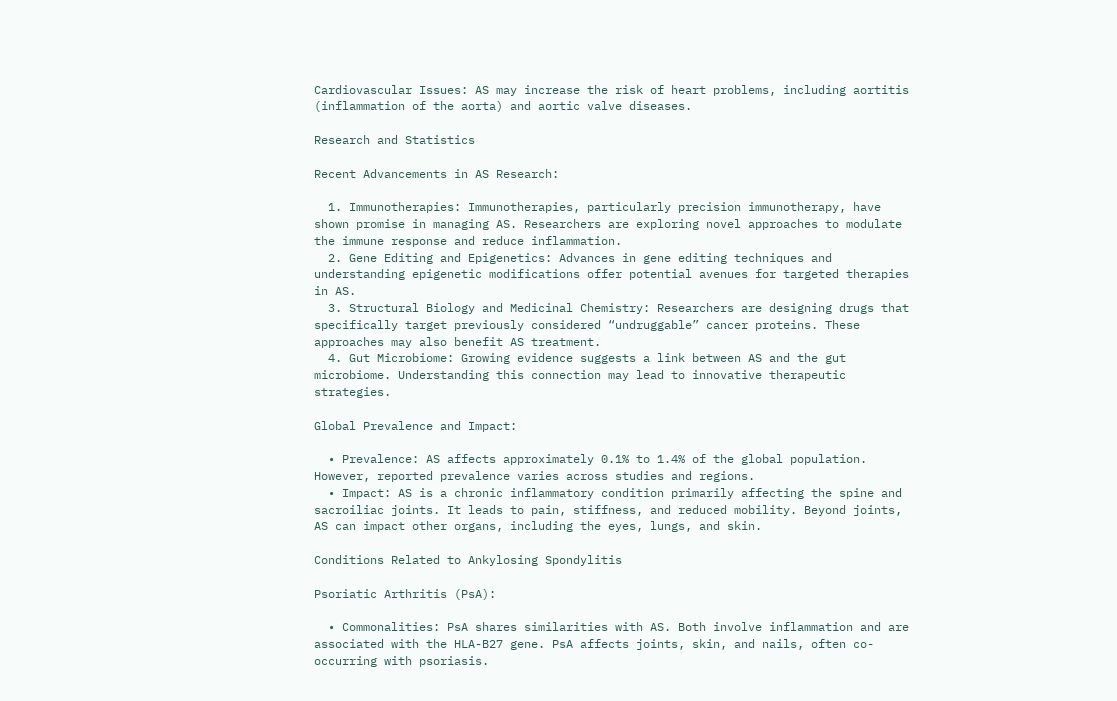Cardiovascular Issues: AS may increase the risk of heart problems, including aortitis (inflammation of the aorta) and aortic valve diseases.

Research and Statistics

Recent Advancements in AS Research:

  1. Immunotherapies: Immunotherapies, particularly precision immunotherapy, have shown promise in managing AS. Researchers are exploring novel approaches to modulate the immune response and reduce inflammation.
  2. Gene Editing and Epigenetics: Advances in gene editing techniques and understanding epigenetic modifications offer potential avenues for targeted therapies in AS.
  3. Structural Biology and Medicinal Chemistry: Researchers are designing drugs that specifically target previously considered “undruggable” cancer proteins. These approaches may also benefit AS treatment.
  4. Gut Microbiome: Growing evidence suggests a link between AS and the gut microbiome. Understanding this connection may lead to innovative therapeutic strategies.

Global Prevalence and Impact:

  • Prevalence: AS affects approximately 0.1% to 1.4% of the global population. However, reported prevalence varies across studies and regions.
  • Impact: AS is a chronic inflammatory condition primarily affecting the spine and sacroiliac joints. It leads to pain, stiffness, and reduced mobility. Beyond joints, AS can impact other organs, including the eyes, lungs, and skin.

Conditions Related to Ankylosing Spondylitis

Psoriatic Arthritis (PsA):

  • Commonalities: PsA shares similarities with AS. Both involve inflammation and are associated with the HLA-B27 gene. PsA affects joints, skin, and nails, often co-occurring with psoriasis.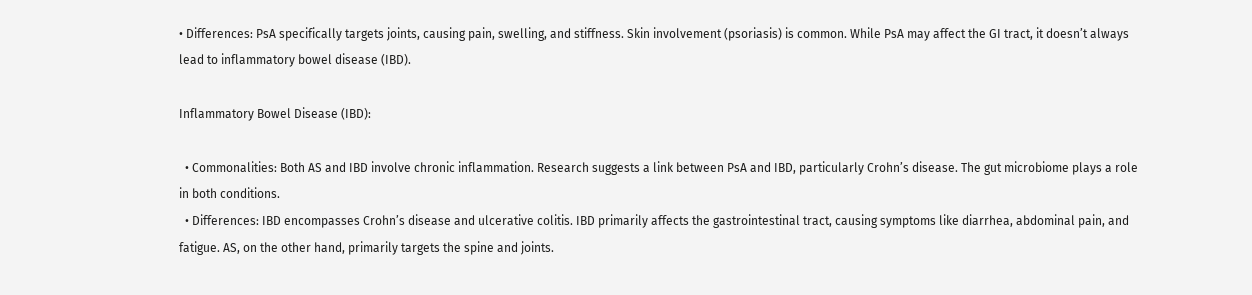• Differences: PsA specifically targets joints, causing pain, swelling, and stiffness. Skin involvement (psoriasis) is common. While PsA may affect the GI tract, it doesn’t always lead to inflammatory bowel disease (IBD).

Inflammatory Bowel Disease (IBD):

  • Commonalities: Both AS and IBD involve chronic inflammation. Research suggests a link between PsA and IBD, particularly Crohn’s disease. The gut microbiome plays a role in both conditions.
  • Differences: IBD encompasses Crohn’s disease and ulcerative colitis. IBD primarily affects the gastrointestinal tract, causing symptoms like diarrhea, abdominal pain, and fatigue. AS, on the other hand, primarily targets the spine and joints.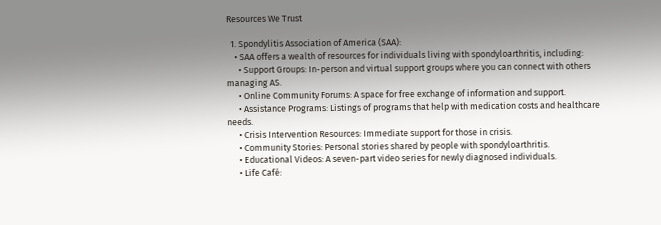Resources We Trust

  1. Spondylitis Association of America (SAA):
    • SAA offers a wealth of resources for individuals living with spondyloarthritis, including:
      • Support Groups: In-person and virtual support groups where you can connect with others managing AS.
      • Online Community Forums: A space for free exchange of information and support.
      • Assistance Programs: Listings of programs that help with medication costs and healthcare needs.
      • Crisis Intervention Resources: Immediate support for those in crisis.
      • Community Stories: Personal stories shared by people with spondyloarthritis.
      • Educational Videos: A seven-part video series for newly diagnosed individuals.
      • Life Café: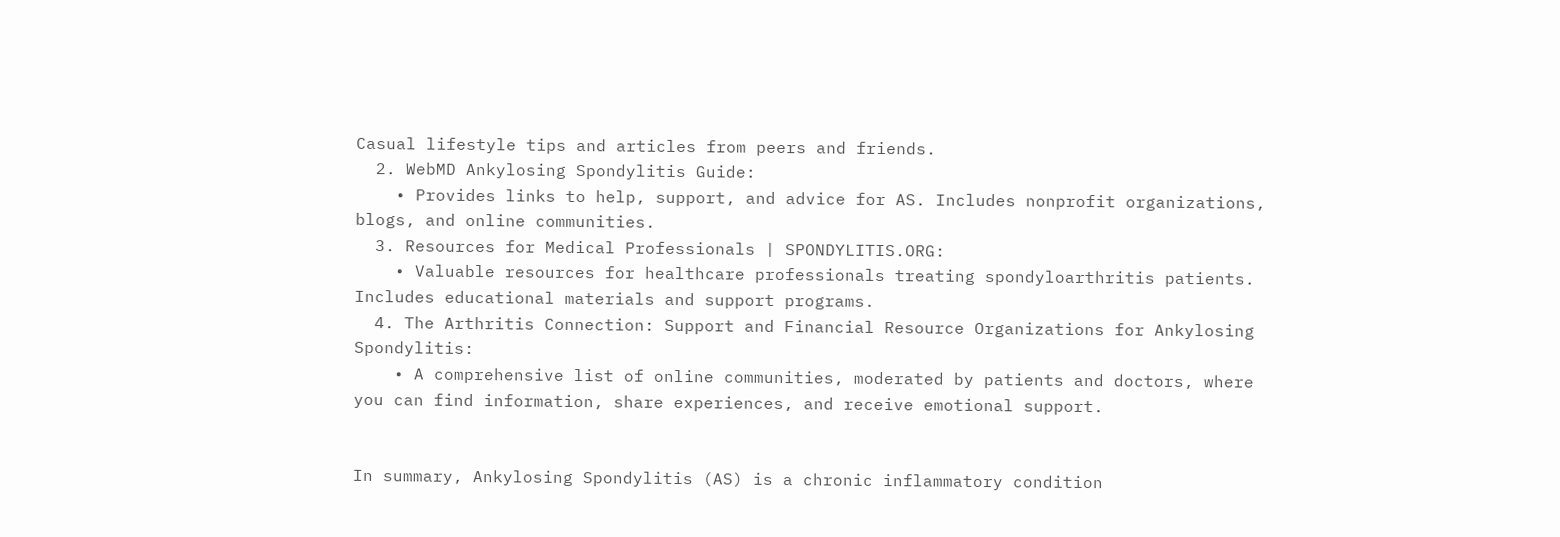Casual lifestyle tips and articles from peers and friends.
  2. WebMD Ankylosing Spondylitis Guide:
    • Provides links to help, support, and advice for AS. Includes nonprofit organizations, blogs, and online communities.
  3. Resources for Medical Professionals | SPONDYLITIS.ORG:
    • Valuable resources for healthcare professionals treating spondyloarthritis patients. Includes educational materials and support programs.
  4. The Arthritis Connection: Support and Financial Resource Organizations for Ankylosing Spondylitis:
    • A comprehensive list of online communities, moderated by patients and doctors, where you can find information, share experiences, and receive emotional support.


In summary, Ankylosing Spondylitis (AS) is a chronic inflammatory condition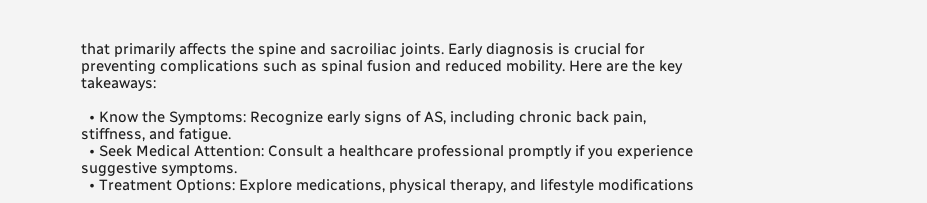that primarily affects the spine and sacroiliac joints. Early diagnosis is crucial for preventing complications such as spinal fusion and reduced mobility. Here are the key takeaways:

  • Know the Symptoms: Recognize early signs of AS, including chronic back pain, stiffness, and fatigue.
  • Seek Medical Attention: Consult a healthcare professional promptly if you experience suggestive symptoms.
  • Treatment Options: Explore medications, physical therapy, and lifestyle modifications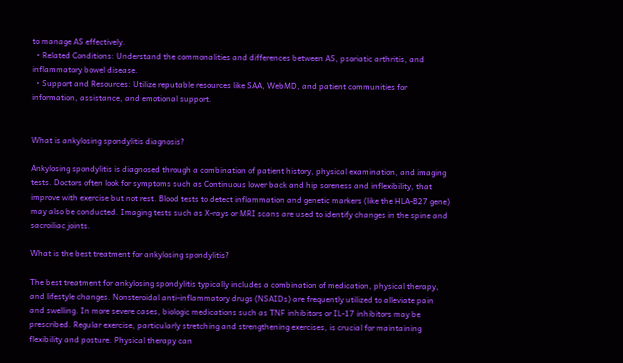to manage AS effectively.
  • Related Conditions: Understand the commonalities and differences between AS, psoriatic arthritis, and inflammatory bowel disease.
  • Support and Resources: Utilize reputable resources like SAA, WebMD, and patient communities for information, assistance, and emotional support.


What is ankylosing spondylitis diagnosis?

Ankylosing spondylitis is diagnosed through a combination of patient history, physical examination, and imaging tests. Doctors often look for symptoms such as Continuous lower back and hip soreness and inflexibility, that improve with exercise but not rest. Blood tests to detect inflammation and genetic markers (like the HLA-B27 gene) may also be conducted. Imaging tests such as X-rays or MRI scans are used to identify changes in the spine and sacroiliac joints.

What is the best treatment for ankylosing spondylitis?

The best treatment for ankylosing spondylitis typically includes a combination of medication, physical therapy, and lifestyle changes. Nonsteroidal anti-inflammatory drugs (NSAIDs) are frequently utilized to alleviate pain and swelling. In more severe cases, biologic medications such as TNF inhibitors or IL-17 inhibitors may be prescribed. Regular exercise, particularly stretching and strengthening exercises, is crucial for maintaining flexibility and posture. Physical therapy can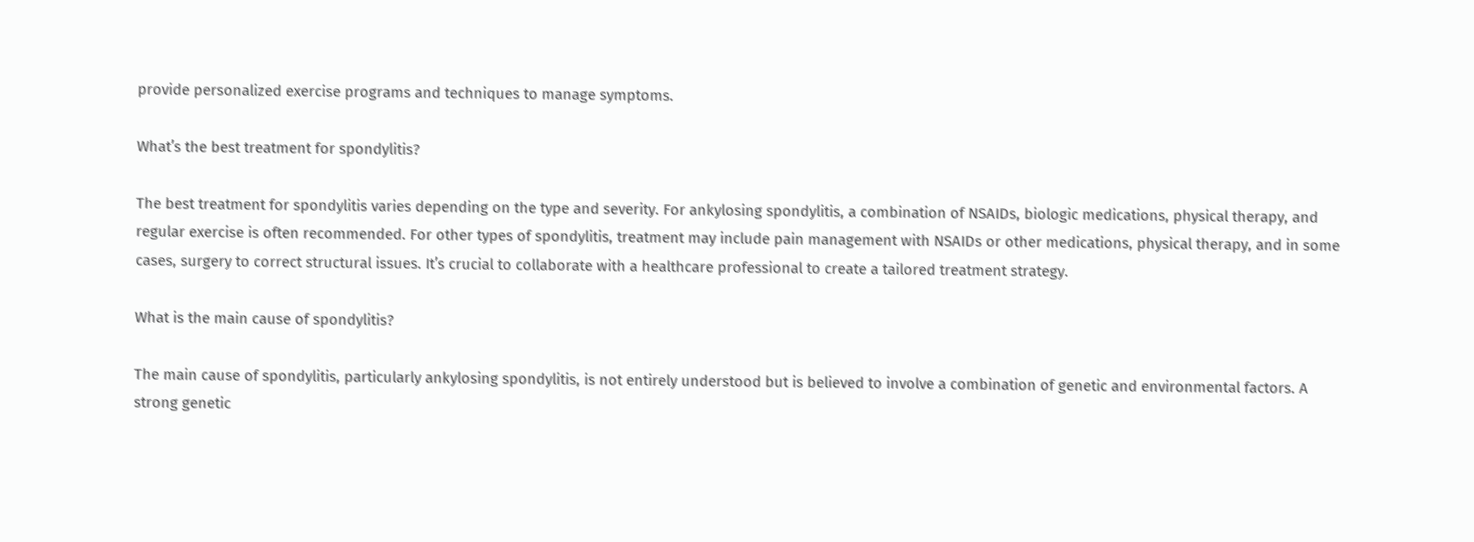provide personalized exercise programs and techniques to manage symptoms.

What’s the best treatment for spondylitis?

The best treatment for spondylitis varies depending on the type and severity. For ankylosing spondylitis, a combination of NSAIDs, biologic medications, physical therapy, and regular exercise is often recommended. For other types of spondylitis, treatment may include pain management with NSAIDs or other medications, physical therapy, and in some cases, surgery to correct structural issues. It’s crucial to collaborate with a healthcare professional to create a tailored treatment strategy.

What is the main cause of spondylitis?

The main cause of spondylitis, particularly ankylosing spondylitis, is not entirely understood but is believed to involve a combination of genetic and environmental factors. A strong genetic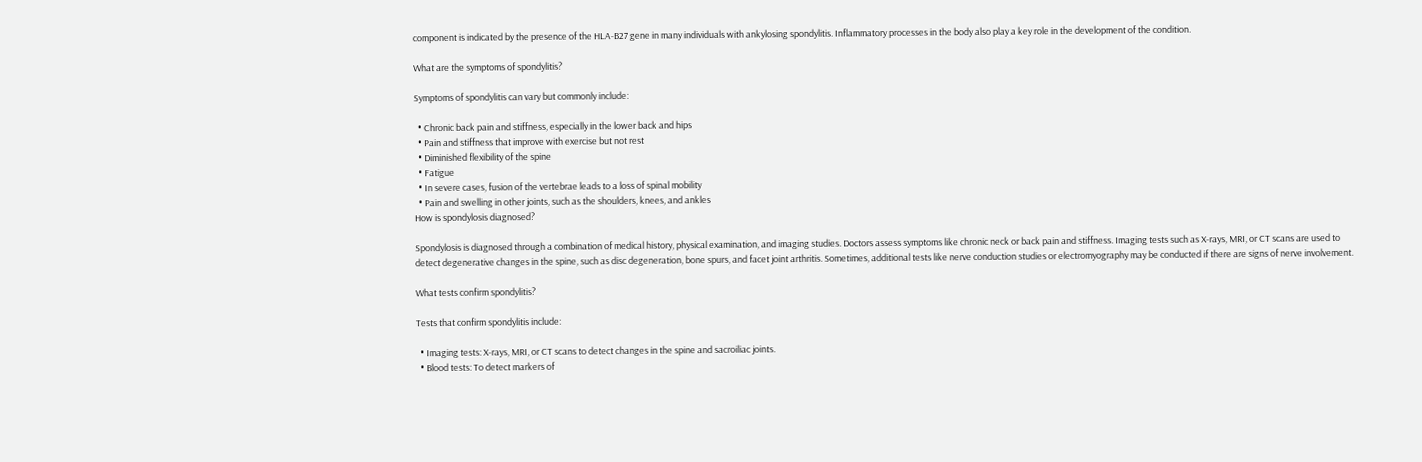component is indicated by the presence of the HLA-B27 gene in many individuals with ankylosing spondylitis. Inflammatory processes in the body also play a key role in the development of the condition.

What are the symptoms of spondylitis?

Symptoms of spondylitis can vary but commonly include:

  • Chronic back pain and stiffness, especially in the lower back and hips
  • Pain and stiffness that improve with exercise but not rest
  • Diminished flexibility of the spine
  • Fatigue
  • In severe cases, fusion of the vertebrae leads to a loss of spinal mobility
  • Pain and swelling in other joints, such as the shoulders, knees, and ankles
How is spondylosis diagnosed?

Spondylosis is diagnosed through a combination of medical history, physical examination, and imaging studies. Doctors assess symptoms like chronic neck or back pain and stiffness. Imaging tests such as X-rays, MRI, or CT scans are used to detect degenerative changes in the spine, such as disc degeneration, bone spurs, and facet joint arthritis. Sometimes, additional tests like nerve conduction studies or electromyography may be conducted if there are signs of nerve involvement.

What tests confirm spondylitis?

Tests that confirm spondylitis include:

  • Imaging tests: X-rays, MRI, or CT scans to detect changes in the spine and sacroiliac joints.
  • Blood tests: To detect markers of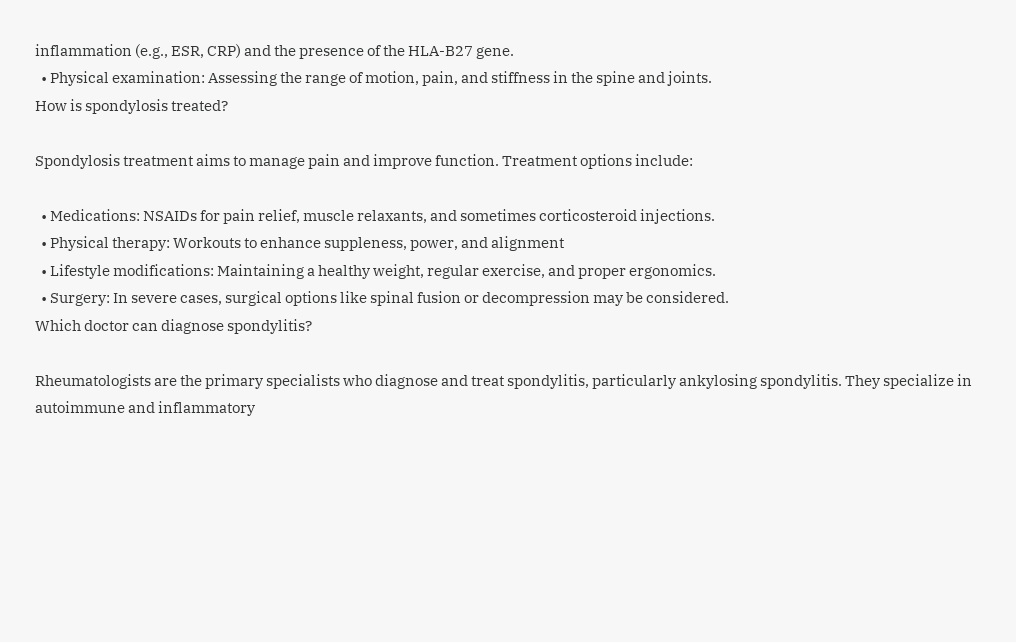inflammation (e.g., ESR, CRP) and the presence of the HLA-B27 gene.
  • Physical examination: Assessing the range of motion, pain, and stiffness in the spine and joints.
How is spondylosis treated?

Spondylosis treatment aims to manage pain and improve function. Treatment options include:

  • Medications: NSAIDs for pain relief, muscle relaxants, and sometimes corticosteroid injections.
  • Physical therapy: Workouts to enhance suppleness, power, and alignment
  • Lifestyle modifications: Maintaining a healthy weight, regular exercise, and proper ergonomics.
  • Surgery: In severe cases, surgical options like spinal fusion or decompression may be considered.
Which doctor can diagnose spondylitis?

Rheumatologists are the primary specialists who diagnose and treat spondylitis, particularly ankylosing spondylitis. They specialize in autoimmune and inflammatory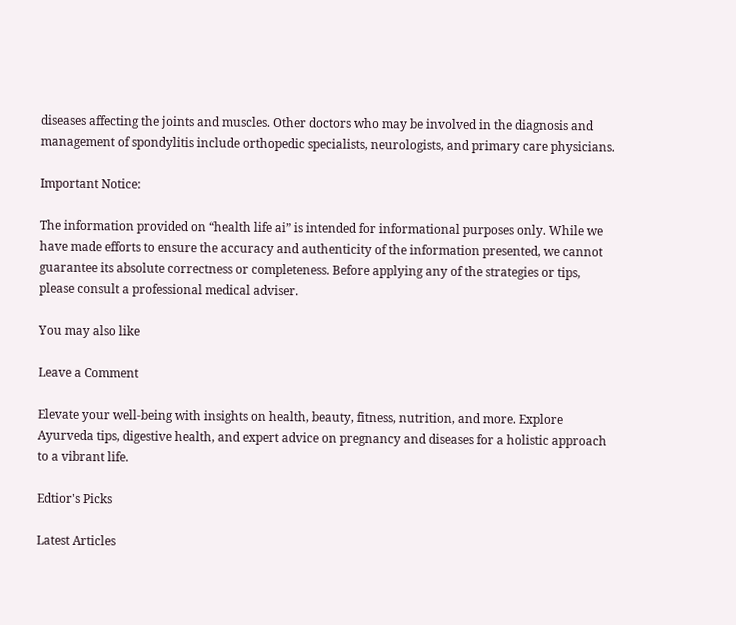diseases affecting the joints and muscles. Other doctors who may be involved in the diagnosis and management of spondylitis include orthopedic specialists, neurologists, and primary care physicians.

Important Notice:

The information provided on “health life ai” is intended for informational purposes only. While we have made efforts to ensure the accuracy and authenticity of the information presented, we cannot guarantee its absolute correctness or completeness. Before applying any of the strategies or tips, please consult a professional medical adviser.

You may also like

Leave a Comment

Elevate your well-being with insights on health, beauty, fitness, nutrition, and more. Explore Ayurveda tips, digestive health, and expert advice on pregnancy and diseases for a holistic approach to a vibrant life.

Edtior's Picks

Latest Articles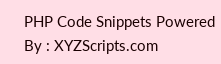PHP Code Snippets Powered By : XYZScripts.com